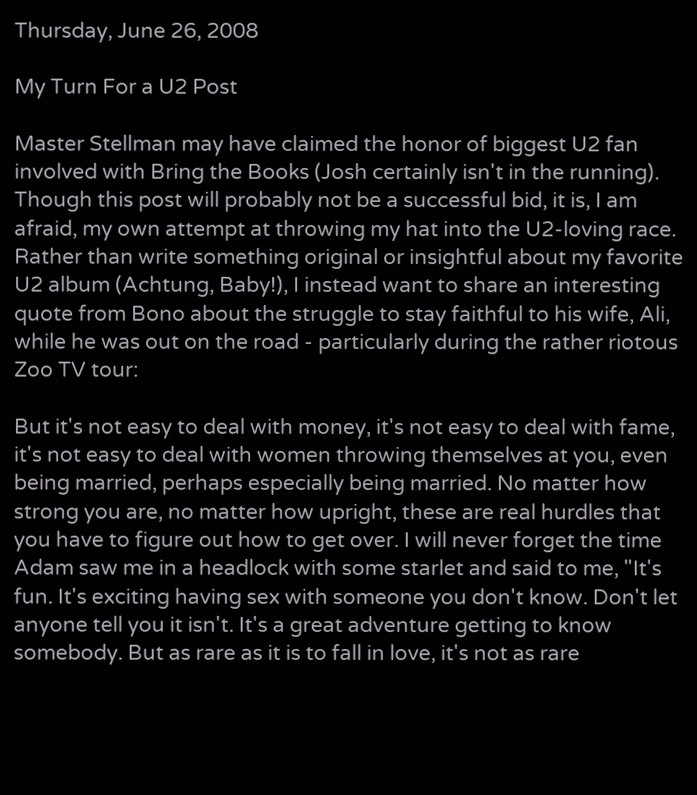Thursday, June 26, 2008

My Turn For a U2 Post

Master Stellman may have claimed the honor of biggest U2 fan involved with Bring the Books (Josh certainly isn't in the running). Though this post will probably not be a successful bid, it is, I am afraid, my own attempt at throwing my hat into the U2-loving race. Rather than write something original or insightful about my favorite U2 album (Achtung, Baby!), I instead want to share an interesting quote from Bono about the struggle to stay faithful to his wife, Ali, while he was out on the road - particularly during the rather riotous Zoo TV tour:

But it's not easy to deal with money, it's not easy to deal with fame, it's not easy to deal with women throwing themselves at you, even being married, perhaps especially being married. No matter how strong you are, no matter how upright, these are real hurdles that you have to figure out how to get over. I will never forget the time Adam saw me in a headlock with some starlet and said to me, "It's fun. It's exciting having sex with someone you don't know. Don't let anyone tell you it isn't. It's a great adventure getting to know somebody. But as rare as it is to fall in love, it's not as rare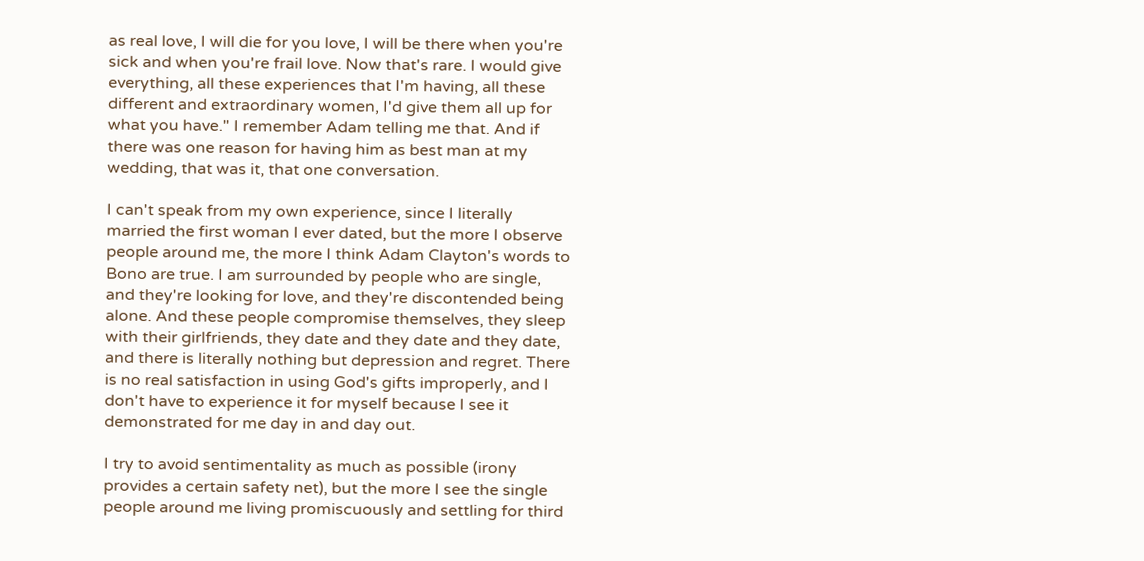as real love, I will die for you love, I will be there when you're sick and when you're frail love. Now that's rare. I would give everything, all these experiences that I'm having, all these different and extraordinary women, I'd give them all up for what you have." I remember Adam telling me that. And if there was one reason for having him as best man at my wedding, that was it, that one conversation.

I can't speak from my own experience, since I literally married the first woman I ever dated, but the more I observe people around me, the more I think Adam Clayton's words to Bono are true. I am surrounded by people who are single, and they're looking for love, and they're discontended being alone. And these people compromise themselves, they sleep with their girlfriends, they date and they date and they date, and there is literally nothing but depression and regret. There is no real satisfaction in using God's gifts improperly, and I don't have to experience it for myself because I see it demonstrated for me day in and day out.

I try to avoid sentimentality as much as possible (irony provides a certain safety net), but the more I see the single people around me living promiscuously and settling for third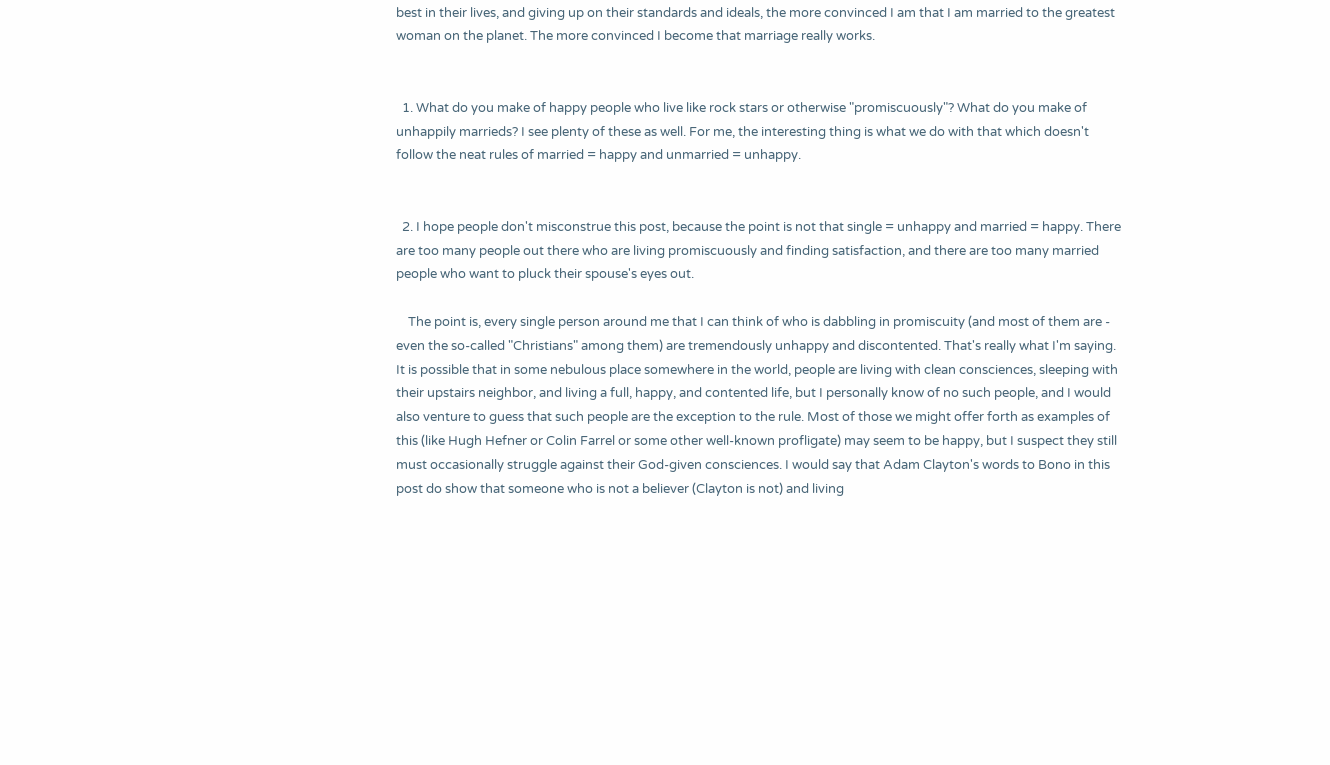best in their lives, and giving up on their standards and ideals, the more convinced I am that I am married to the greatest woman on the planet. The more convinced I become that marriage really works.


  1. What do you make of happy people who live like rock stars or otherwise "promiscuously"? What do you make of unhappily marrieds? I see plenty of these as well. For me, the interesting thing is what we do with that which doesn't follow the neat rules of married = happy and unmarried = unhappy.


  2. I hope people don't misconstrue this post, because the point is not that single = unhappy and married = happy. There are too many people out there who are living promiscuously and finding satisfaction, and there are too many married people who want to pluck their spouse's eyes out.

    The point is, every single person around me that I can think of who is dabbling in promiscuity (and most of them are - even the so-called "Christians" among them) are tremendously unhappy and discontented. That's really what I'm saying. It is possible that in some nebulous place somewhere in the world, people are living with clean consciences, sleeping with their upstairs neighbor, and living a full, happy, and contented life, but I personally know of no such people, and I would also venture to guess that such people are the exception to the rule. Most of those we might offer forth as examples of this (like Hugh Hefner or Colin Farrel or some other well-known profligate) may seem to be happy, but I suspect they still must occasionally struggle against their God-given consciences. I would say that Adam Clayton's words to Bono in this post do show that someone who is not a believer (Clayton is not) and living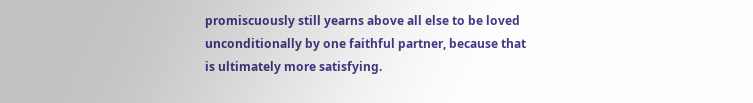promiscuously still yearns above all else to be loved unconditionally by one faithful partner, because that is ultimately more satisfying.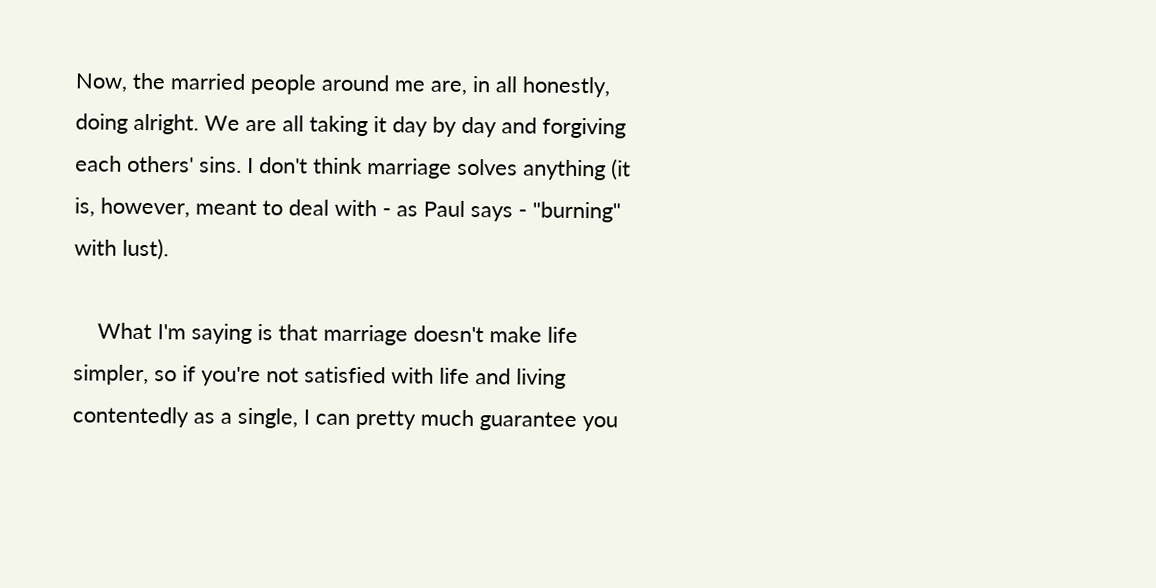Now, the married people around me are, in all honestly, doing alright. We are all taking it day by day and forgiving each others' sins. I don't think marriage solves anything (it is, however, meant to deal with - as Paul says - "burning" with lust).

    What I'm saying is that marriage doesn't make life simpler, so if you're not satisfied with life and living contentedly as a single, I can pretty much guarantee you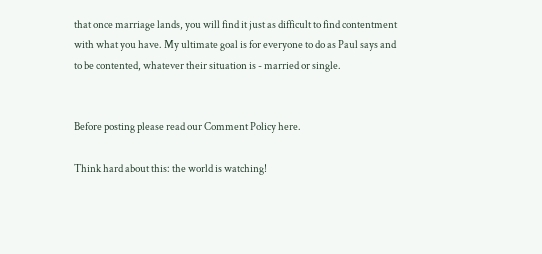that once marriage lands, you will find it just as difficult to find contentment with what you have. My ultimate goal is for everyone to do as Paul says and to be contented, whatever their situation is - married or single.


Before posting please read our Comment Policy here.

Think hard about this: the world is watching!